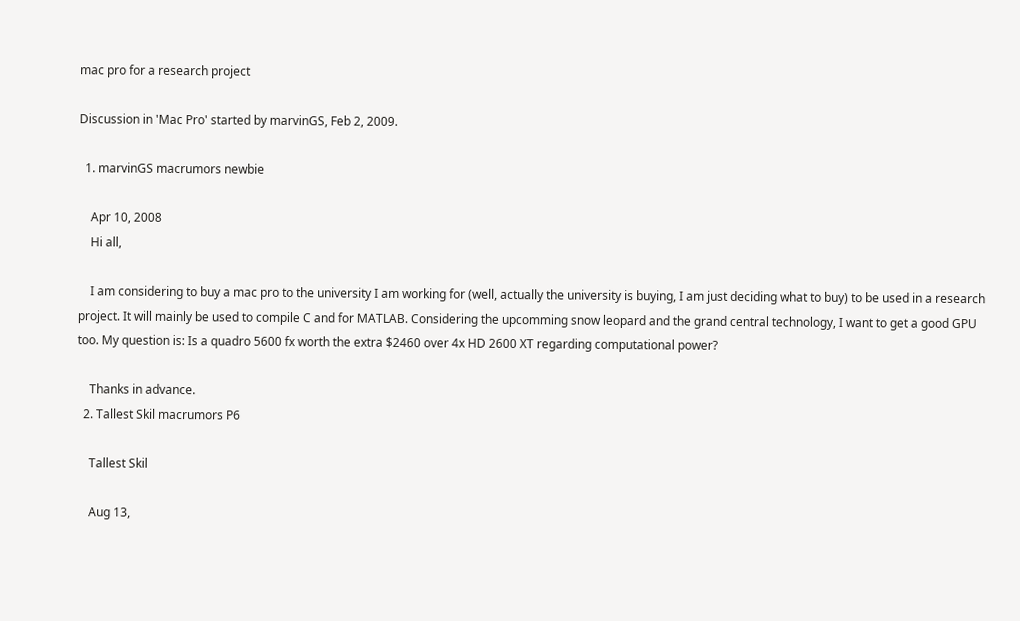mac pro for a research project

Discussion in 'Mac Pro' started by marvinGS, Feb 2, 2009.

  1. marvinGS macrumors newbie

    Apr 10, 2008
    Hi all,

    I am considering to buy a mac pro to the university I am working for (well, actually the university is buying, I am just deciding what to buy) to be used in a research project. It will mainly be used to compile C and for MATLAB. Considering the upcomming snow leopard and the grand central technology, I want to get a good GPU too. My question is: Is a quadro 5600 fx worth the extra $2460 over 4x HD 2600 XT regarding computational power?

    Thanks in advance.
  2. Tallest Skil macrumors P6

    Tallest Skil

    Aug 13,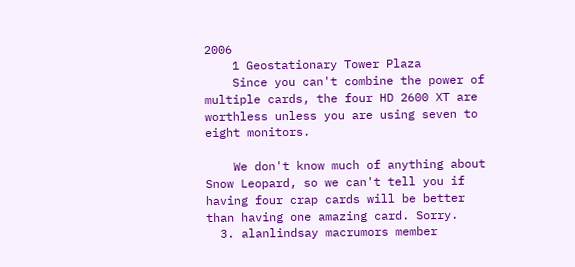2006
    1 Geostationary Tower Plaza
    Since you can't combine the power of multiple cards, the four HD 2600 XT are worthless unless you are using seven to eight monitors.

    We don't know much of anything about Snow Leopard, so we can't tell you if having four crap cards will be better than having one amazing card. Sorry.
  3. alanlindsay macrumors member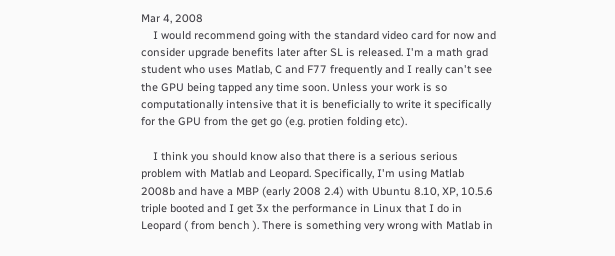Mar 4, 2008
    I would recommend going with the standard video card for now and consider upgrade benefits later after SL is released. I'm a math grad student who uses Matlab, C and F77 frequently and I really can't see the GPU being tapped any time soon. Unless your work is so computationally intensive that it is beneficially to write it specifically for the GPU from the get go (e.g. protien folding etc).

    I think you should know also that there is a serious serious problem with Matlab and Leopard. Specifically, I'm using Matlab 2008b and have a MBP (early 2008 2.4) with Ubuntu 8.10, XP, 10.5.6 triple booted and I get 3x the performance in Linux that I do in Leopard ( from bench ). There is something very wrong with Matlab in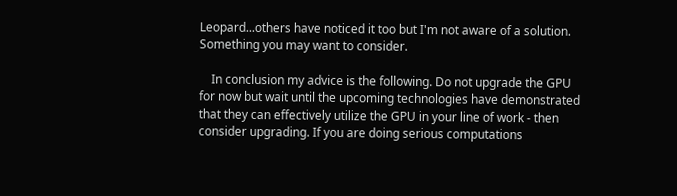Leopard...others have noticed it too but I'm not aware of a solution. Something you may want to consider.

    In conclusion my advice is the following. Do not upgrade the GPU for now but wait until the upcoming technologies have demonstrated that they can effectively utilize the GPU in your line of work - then consider upgrading. If you are doing serious computations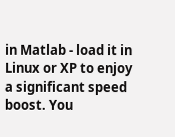in Matlab - load it in Linux or XP to enjoy a significant speed boost. You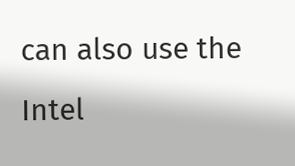can also use the Intel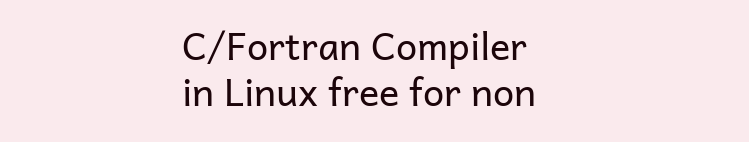C/Fortran Compiler in Linux free for non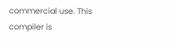commercial use. This compiler is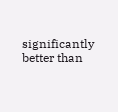significantly better than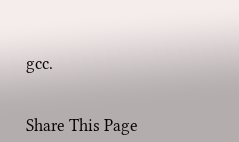gcc.


Share This Page